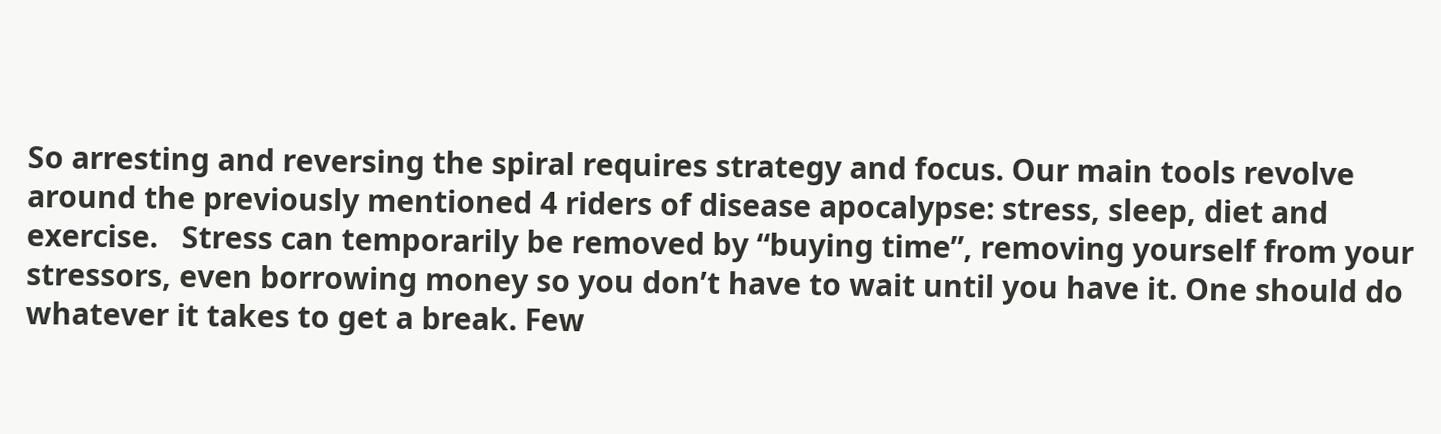So arresting and reversing the spiral requires strategy and focus. Our main tools revolve around the previously mentioned 4 riders of disease apocalypse: stress, sleep, diet and exercise.   Stress can temporarily be removed by “buying time”, removing yourself from your stressors, even borrowing money so you don’t have to wait until you have it. One should do whatever it takes to get a break. Few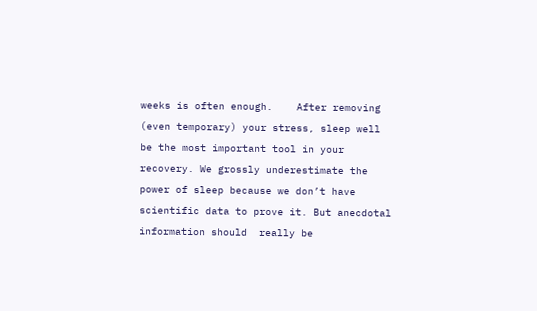weeks is often enough.    After removing (even temporary) your stress, sleep well be the most important tool in your recovery. We grossly underestimate the power of sleep because we don’t have scientific data to prove it. But anecdotal information should  really be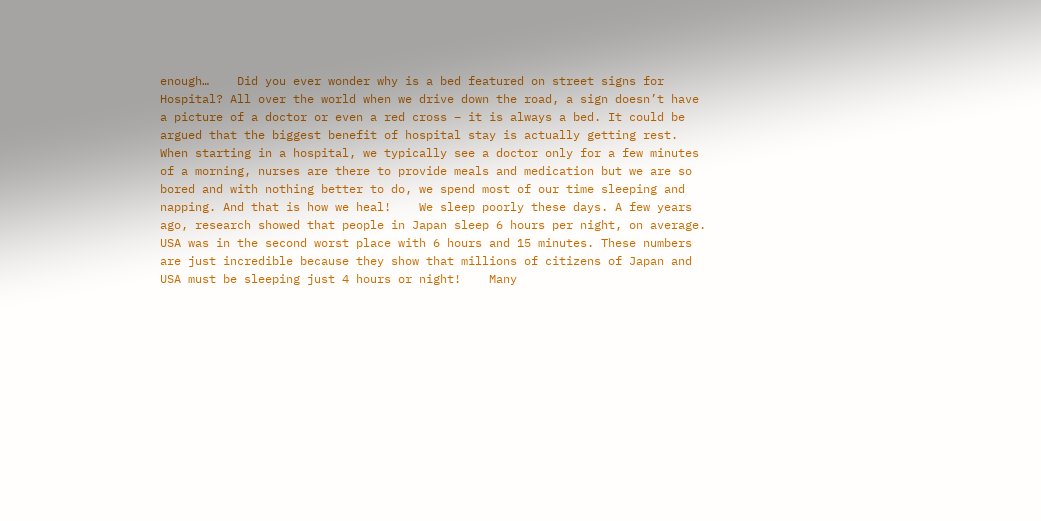enough…    Did you ever wonder why is a bed featured on street signs for Hospital? All over the world when we drive down the road, a sign doesn’t have a picture of a doctor or even a red cross – it is always a bed. It could be argued that the biggest benefit of hospital stay is actually getting rest. When starting in a hospital, we typically see a doctor only for a few minutes of a morning, nurses are there to provide meals and medication but we are so bored and with nothing better to do, we spend most of our time sleeping and napping. And that is how we heal!    We sleep poorly these days. A few years ago, research showed that people in Japan sleep 6 hours per night, on average. USA was in the second worst place with 6 hours and 15 minutes. These numbers are just incredible because they show that millions of citizens of Japan and USA must be sleeping just 4 hours or night!    Many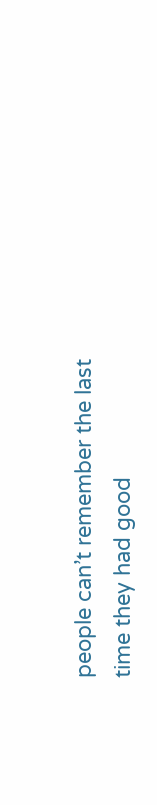people can’t remember the last time they had good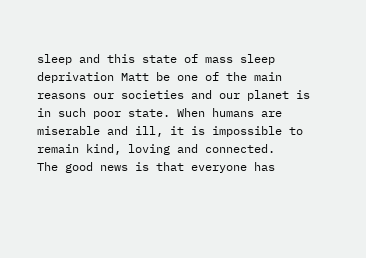sleep and this state of mass sleep deprivation Matt be one of the main reasons our societies and our planet is in such poor state. When humans are miserable and ill, it is impossible to remain kind, loving and connected.    The good news is that everyone has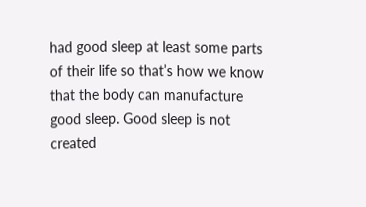had good sleep at least some parts of their life so that’s how we know that the body can manufacture good sleep. Good sleep is not created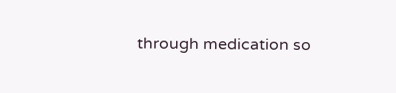through medication so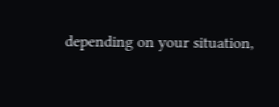depending on your situation,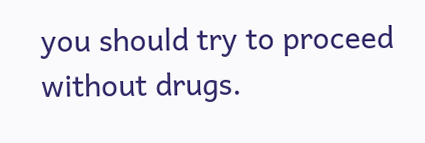you should try to proceed without drugs.